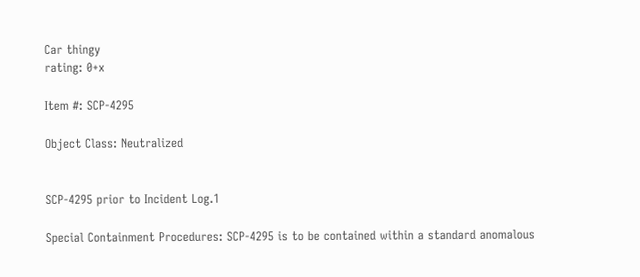Car thingy
rating: 0+x

Item #: SCP-4295

Object Class: Neutralized


SCP-4295 prior to Incident Log.1

Special Containment Procedures: SCP-4295 is to be contained within a standard anomalous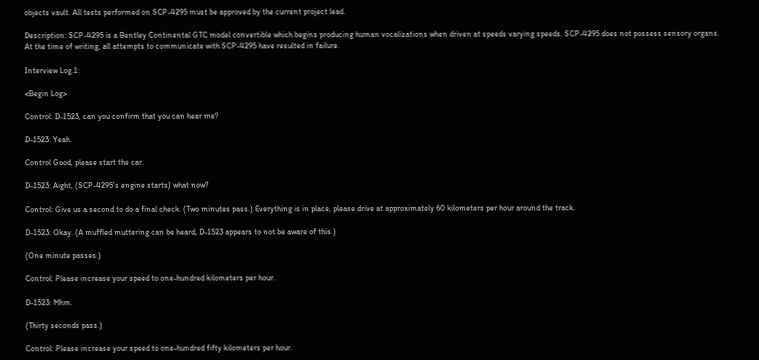objects vault. All tests performed on SCP-4295 must be approved by the current project lead.

Description: SCP-4295 is a Bentley Continental GTC model convertible which begins producing human vocalizations when driven at speeds varying speeds. SCP-4295 does not possess sensory organs. At the time of writing, all attempts to communicate with SCP-4295 have resulted in failure.

Interview Log.1:

<Begin Log>

Control: D-1523, can you confirm that you can hear me?

D-1523: Yeah.

Control Good, please start the car.

D-1523: Aight, (SCP-4295's engine starts) what now?

Control: Give us a second to do a final check. (Two minutes pass.) Everything is in place, please drive at approximately 60 kilometers per hour around the track.

D-1523: Okay. (A muffled muttering can be heard, D-1523 appears to not be aware of this.)

(One minute passes.)

Control: Please increase your speed to one-hundred kilometers per hour.

D-1523: Mhm.

(Thirty seconds pass.)

Control: Please increase your speed to one-hundred fifty kilometers per hour.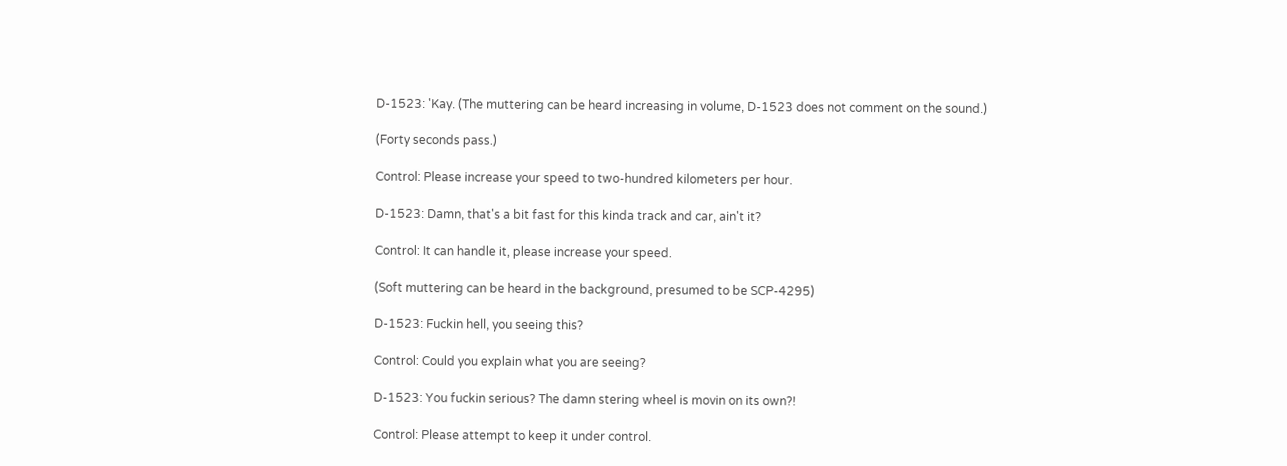D-1523: 'Kay. (The muttering can be heard increasing in volume, D-1523 does not comment on the sound.)

(Forty seconds pass.)

Control: Please increase your speed to two-hundred kilometers per hour.

D-1523: Damn, that's a bit fast for this kinda track and car, ain't it?

Control: It can handle it, please increase your speed.

(Soft muttering can be heard in the background, presumed to be SCP-4295)

D-1523: Fuckin hell, you seeing this?

Control: Could you explain what you are seeing?

D-1523: You fuckin serious? The damn stering wheel is movin on its own?!

Control: Please attempt to keep it under control.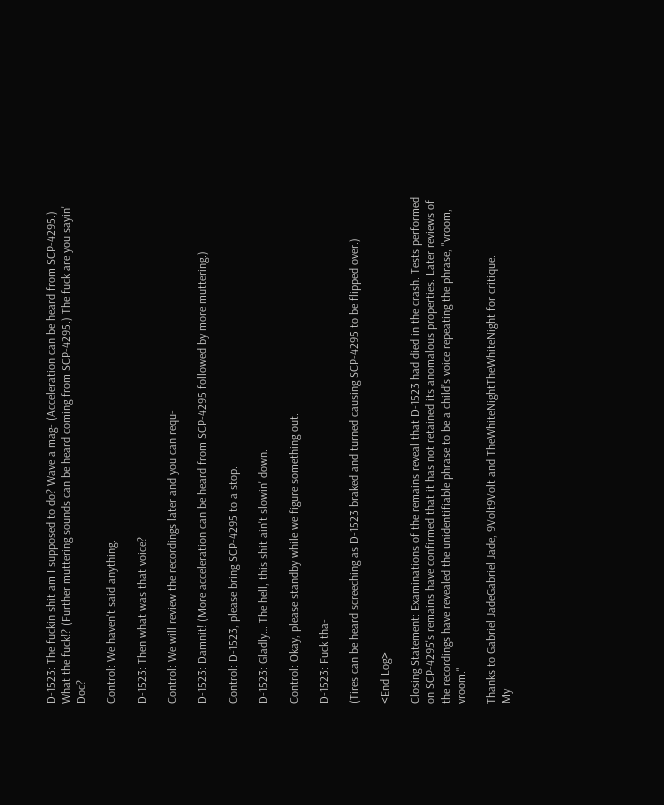D-1523: The fuckin shit am I supposed to do? Wave a mag- (Acceleration can be heard from SCP-4295.) What the fuck!? (Further muttering sounds can be heard coming from SCP-4295.) The fuck are you sayin' Doc?

Control: We haven't said anything.

D-1523: Then what was that voice?

Control: We will review the recordings later and you can requ-

D-1523: Damnit! (More acceleration can be heard from SCP-4295 followed by more muttering.)

Control: D-1523, please bring SCP-4295 to a stop.

D-1523: Gladly… The hell, this shit ain't slowin' down.

Control: Okay, please standby while we figure something out.

D-1523: Fuck tha-

(Tires can be heard screeching as D-1523 braked and turned causing SCP-4295 to be flipped over.)

<End Log>

Closing Statement: Examinations of the remains reveal that D-1523 had died in the crash. Tests performed on SCP-4295's remains have confirmed that it has not retained its anomalous properties. Later reviews of the recordings have revealed the unidentifiable phrase to be a child’s voice repeating the phrase, "vroom, vroom."

Thanks to Gabriel JadeGabriel Jade, 9Volt9Volt and TheWhiteNightTheWhiteNight for critique.
My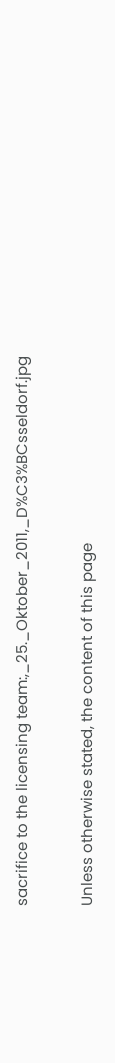sacrifice to the licensing team:,_25._Oktober_2011,_D%C3%BCsseldorf.jpg

Unless otherwise stated, the content of this page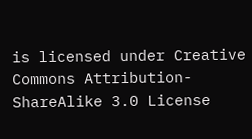is licensed under Creative Commons Attribution-ShareAlike 3.0 License